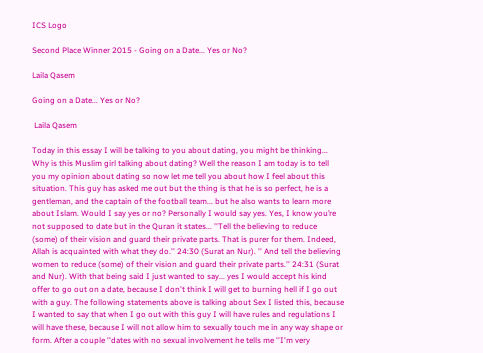ICS Logo

Second Place Winner 2015 - Going on a Date... Yes or No?

Laila Qasem

Going on a Date... Yes or No?

 Laila Qasem

Today in this essay I will be talking to you about dating, you might be thinking... Why is this Muslim girl talking about dating? Well the reason I am today is to tell you my opinion about dating so now let me tell you about how I feel about this situation. This guy has asked me out but the thing is that he is so perfect, he is a gentleman, and the captain of the football team... but he also wants to learn more about Islam. Would I say yes or no? Personally I would say yes. Yes, I know you’re not supposed to date but in the Quran it states... ''Tell the believing to reduce (some) of their vision and guard their private parts. That is purer for them. Indeed, Allah is acquainted with what they do.'' 24:30 (Surat an Nur). '' And tell the believing women to reduce (some) of their vision and guard their private parts.'' 24:31 (Surat and Nur). With that being said I just wanted to say... yes I would accept his kind offer to go out on a date, because I don't think I will get to burning hell if I go out with a guy. The following statements above is talking about Sex I listed this, because I wanted to say that when I go out with this guy I will have rules and regulations I will have these, because I will not allow him to sexually touch me in any way shape or form. After a couple ''dates with no sexual involvement he tells me ''I'm very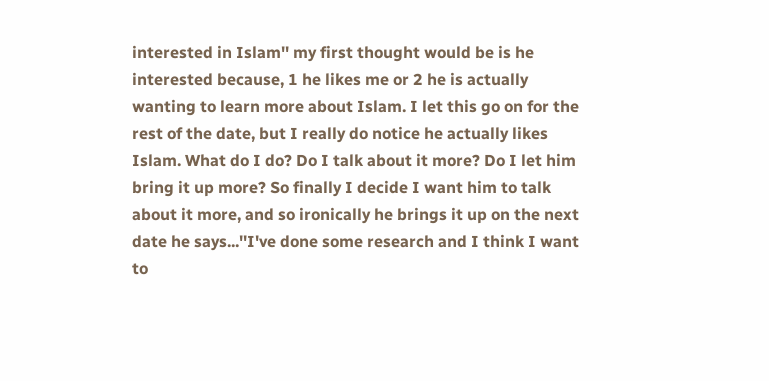interested in Islam'' my first thought would be is he interested because, 1 he likes me or 2 he is actually wanting to learn more about Islam. I let this go on for the rest of the date, but I really do notice he actually likes Islam. What do I do? Do I talk about it more? Do I let him bring it up more? So finally I decide I want him to talk about it more, and so ironically he brings it up on the next date he says...''I've done some research and I think I want to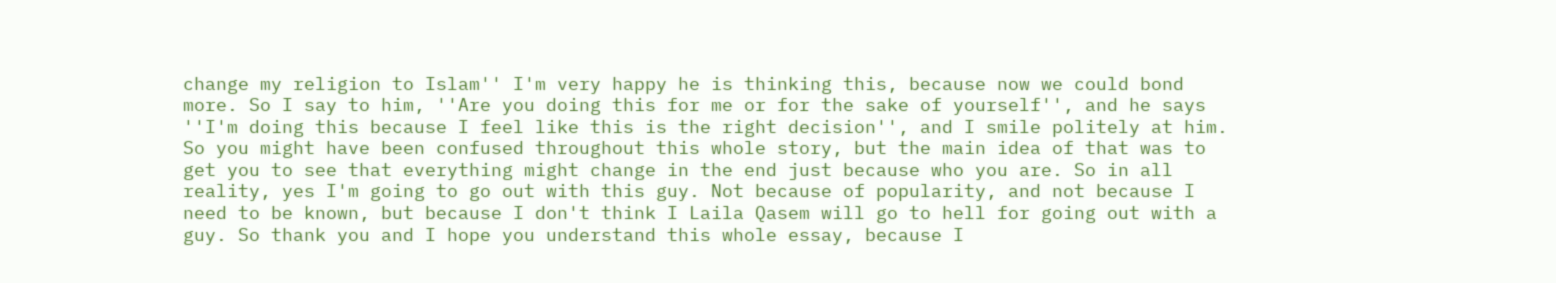change my religion to Islam'' I'm very happy he is thinking this, because now we could bond more. So I say to him, ''Are you doing this for me or for the sake of yourself'', and he says ''I'm doing this because I feel like this is the right decision'', and I smile politely at him. So you might have been confused throughout this whole story, but the main idea of that was to get you to see that everything might change in the end just because who you are. So in all reality, yes I'm going to go out with this guy. Not because of popularity, and not because I need to be known, but because I don't think I Laila Qasem will go to hell for going out with a guy. So thank you and I hope you understand this whole essay, because I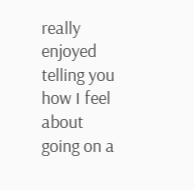really enjoyed telling you how I feel about going on a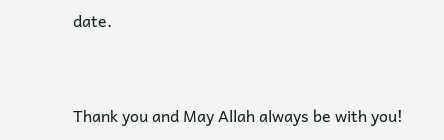date.


Thank you and May Allah always be with you!